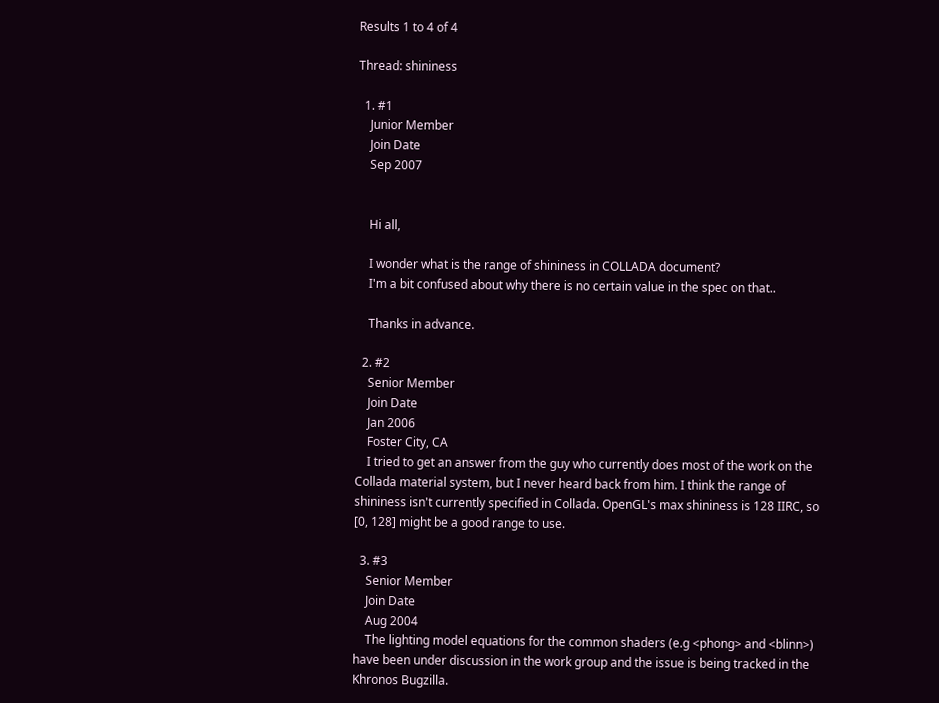Results 1 to 4 of 4

Thread: shininess

  1. #1
    Junior Member
    Join Date
    Sep 2007


    Hi all,

    I wonder what is the range of shininess in COLLADA document?
    I'm a bit confused about why there is no certain value in the spec on that..

    Thanks in advance.

  2. #2
    Senior Member
    Join Date
    Jan 2006
    Foster City, CA
    I tried to get an answer from the guy who currently does most of the work on the Collada material system, but I never heard back from him. I think the range of shininess isn't currently specified in Collada. OpenGL's max shininess is 128 IIRC, so [0, 128] might be a good range to use.

  3. #3
    Senior Member
    Join Date
    Aug 2004
    The lighting model equations for the common shaders (e.g <phong> and <blinn>) have been under discussion in the work group and the issue is being tracked in the Khronos Bugzilla.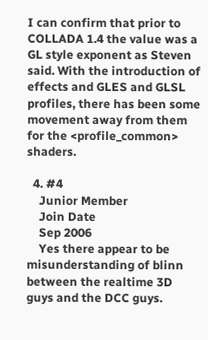I can confirm that prior to COLLADA 1.4 the value was a GL style exponent as Steven said. With the introduction of effects and GLES and GLSL profiles, there has been some movement away from them for the <profile_common> shaders.

  4. #4
    Junior Member
    Join Date
    Sep 2006
    Yes there appear to be misunderstanding of blinn between the realtime 3D guys and the DCC guys.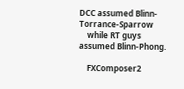DCC assumed Blinn-Torrance-Sparrow
    while RT guys assumed Blinn-Phong.

    FXComposer2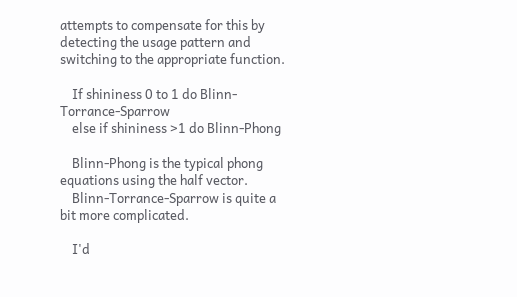attempts to compensate for this by detecting the usage pattern and switching to the appropriate function.

    If shininess 0 to 1 do Blinn-Torrance-Sparrow
    else if shininess >1 do Blinn-Phong

    Blinn-Phong is the typical phong equations using the half vector.
    Blinn-Torrance-Sparrow is quite a bit more complicated.

    I'd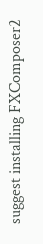suggest installing FXComposer2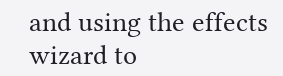and using the effects wizard to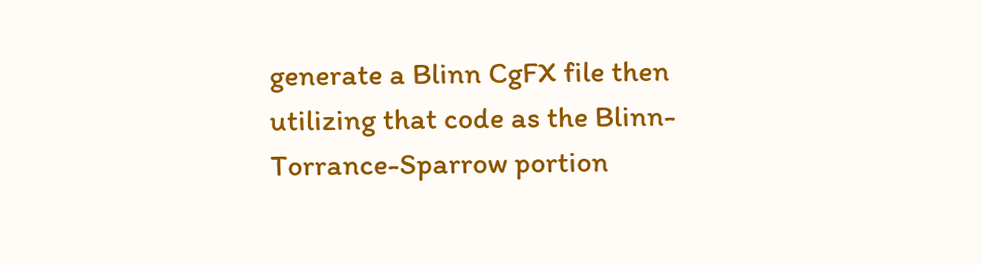generate a Blinn CgFX file then utilizing that code as the Blinn-Torrance-Sparrow portion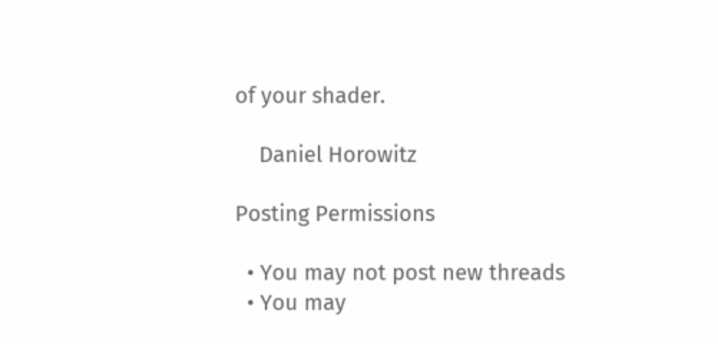of your shader.

    Daniel Horowitz

Posting Permissions

  • You may not post new threads
  • You may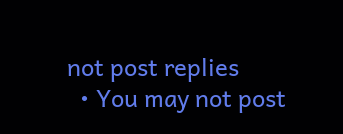not post replies
  • You may not post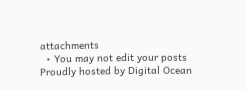attachments
  • You may not edit your posts
Proudly hosted by Digital Ocean